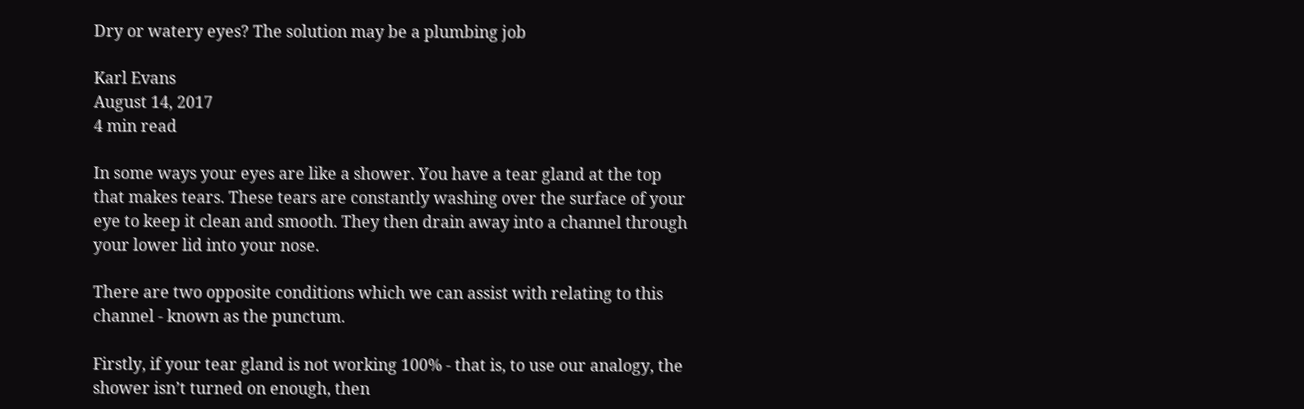Dry or watery eyes? The solution may be a plumbing job

Karl Evans
August 14, 2017
4 min read

In some ways your eyes are like a shower. You have a tear gland at the top that makes tears. These tears are constantly washing over the surface of your eye to keep it clean and smooth. They then drain away into a channel through your lower lid into your nose.

There are two opposite conditions which we can assist with relating to this channel - known as the punctum.

Firstly, if your tear gland is not working 100% - that is, to use our analogy, the shower isn’t turned on enough, then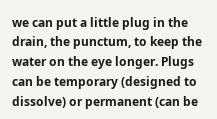we can put a little plug in the drain, the punctum, to keep the water on the eye longer. Plugs can be temporary (designed to dissolve) or permanent (can be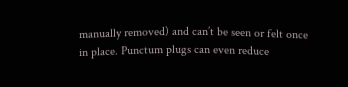manually removed) and can’t be seen or felt once in place. Punctum plugs can even reduce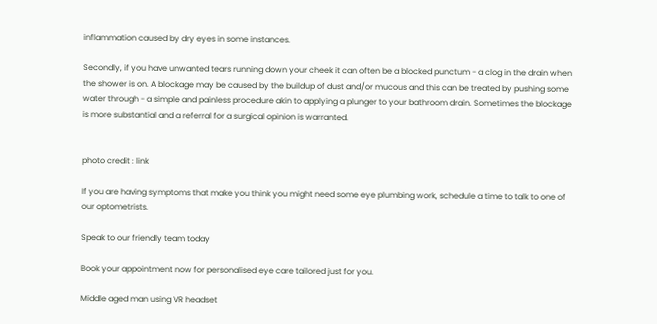inflammation caused by dry eyes in some instances.

Secondly, if you have unwanted tears running down your cheek it can often be a blocked punctum - a clog in the drain when the shower is on. A blockage may be caused by the buildup of dust and/or mucous and this can be treated by pushing some water through - a simple and painless procedure akin to applying a plunger to your bathroom drain. Sometimes the blockage is more substantial and a referral for a surgical opinion is warranted.


photo credit : link

If you are having symptoms that make you think you might need some eye plumbing work, schedule a time to talk to one of our optometrists.

Speak to our friendly team today

Book your appointment now for personalised eye care tailored just for you.

Middle aged man using VR headset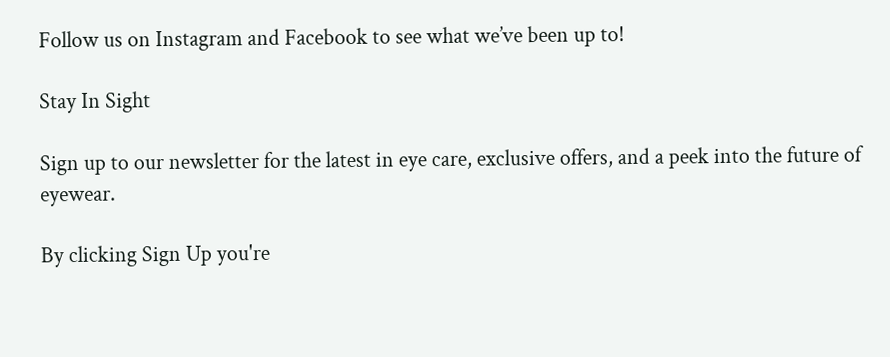Follow us on Instagram and Facebook to see what we’ve been up to!

Stay In Sight

Sign up to our newsletter for the latest in eye care, exclusive offers, and a peek into the future of eyewear.

By clicking Sign Up you're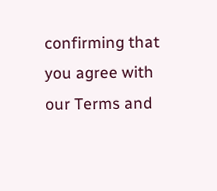confirming that you agree with our Terms and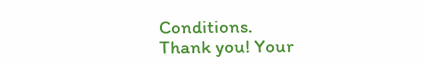Conditions.
Thank you! Your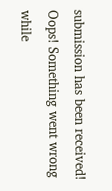submission has been received!
Oops! Something went wrong while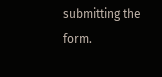submitting the form.